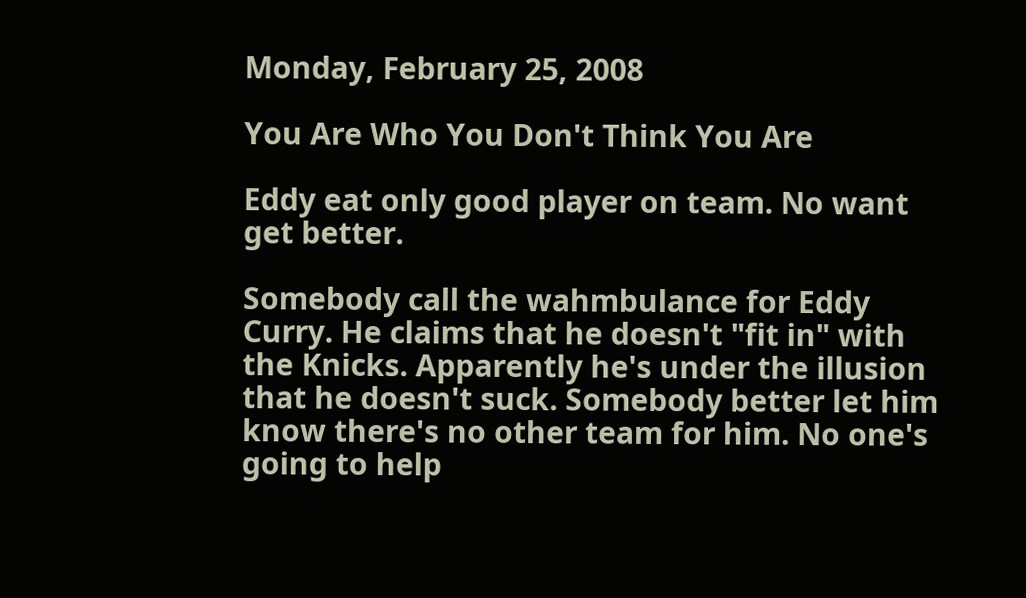Monday, February 25, 2008

You Are Who You Don't Think You Are

Eddy eat only good player on team. No want get better.

Somebody call the wahmbulance for Eddy Curry. He claims that he doesn't "fit in" with the Knicks. Apparently he's under the illusion that he doesn't suck. Somebody better let him know there's no other team for him. No one's going to help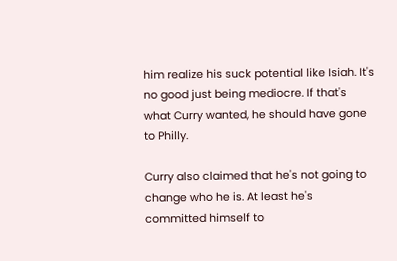him realize his suck potential like Isiah. It's no good just being mediocre. If that's what Curry wanted, he should have gone to Philly.

Curry also claimed that he's not going to change who he is. At least he's committed himself to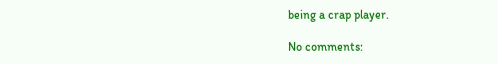being a crap player.

No comments: